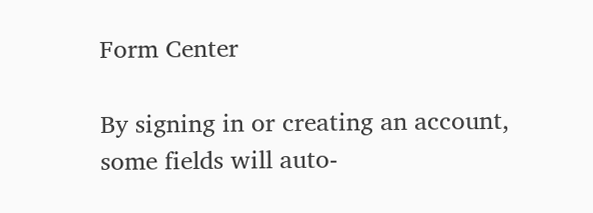Form Center

By signing in or creating an account, some fields will auto-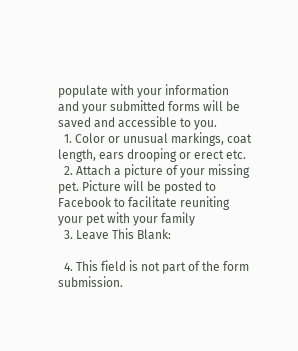populate with your information and your submitted forms will be saved and accessible to you.
  1. Color or unusual markings, coat length, ears drooping or erect etc.
  2. Attach a picture of your missing pet. Picture will be posted to Facebook to facilitate reuniting your pet with your family
  3. Leave This Blank:

  4. This field is not part of the form submission.